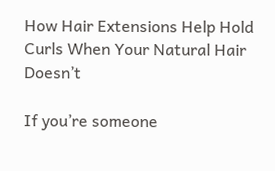How Hair Extensions Help Hold Curls When Your Natural Hair Doesn’t

If you’re someone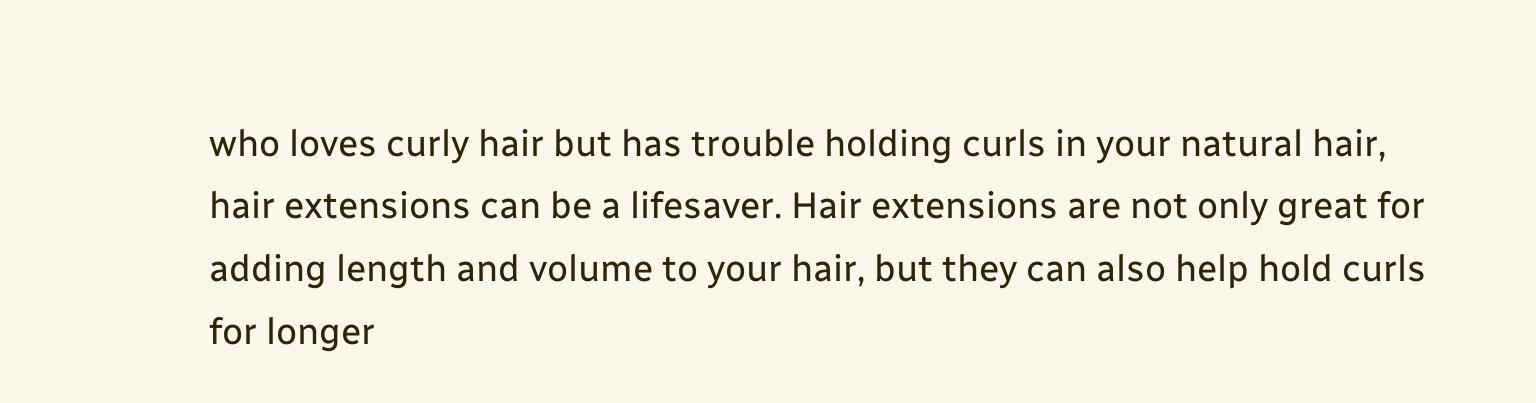who loves curly hair but has trouble holding curls in your natural hair, hair extensions can be a lifesaver. Hair extensions are not only great for adding length and volume to your hair, but they can also help hold curls for longer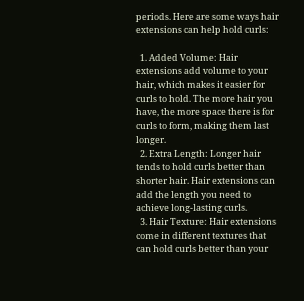periods. Here are some ways hair extensions can help hold curls:

  1. Added Volume: Hair extensions add volume to your hair, which makes it easier for curls to hold. The more hair you have, the more space there is for curls to form, making them last longer.
  2. Extra Length: Longer hair tends to hold curls better than shorter hair. Hair extensions can add the length you need to achieve long-lasting curls.
  3. Hair Texture: Hair extensions come in different textures that can hold curls better than your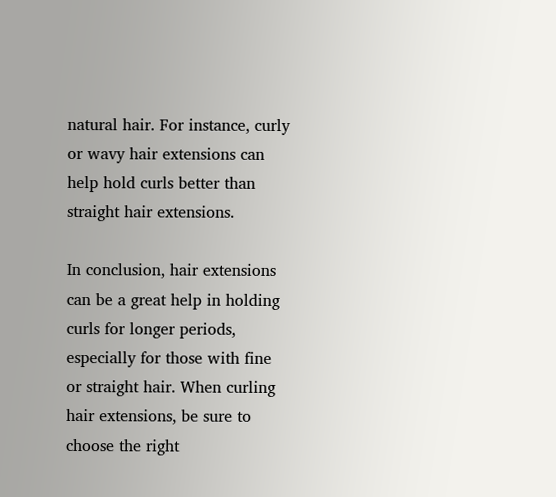natural hair. For instance, curly or wavy hair extensions can help hold curls better than straight hair extensions.

In conclusion, hair extensions can be a great help in holding curls for longer periods, especially for those with fine or straight hair. When curling hair extensions, be sure to choose the right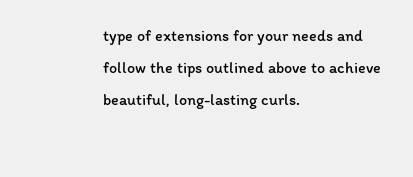type of extensions for your needs and follow the tips outlined above to achieve beautiful, long-lasting curls.